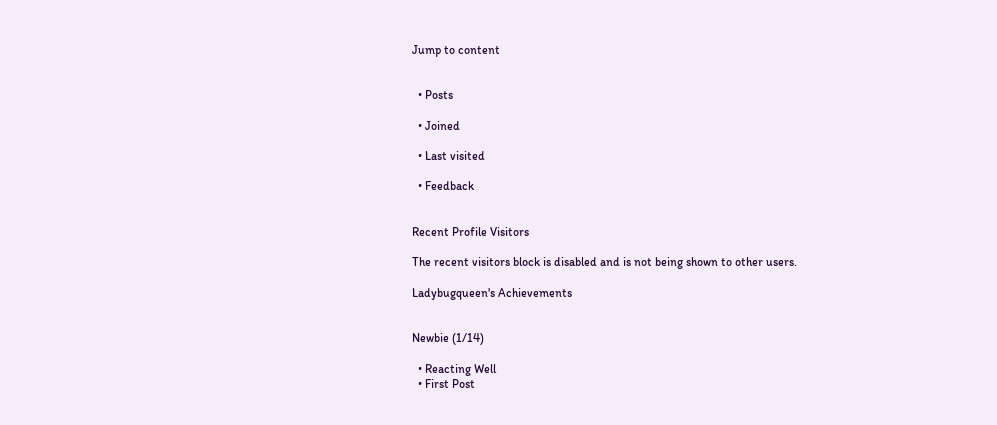Jump to content


  • Posts

  • Joined

  • Last visited

  • Feedback


Recent Profile Visitors

The recent visitors block is disabled and is not being shown to other users.

Ladybugqueen's Achievements


Newbie (1/14)

  • Reacting Well
  • First Post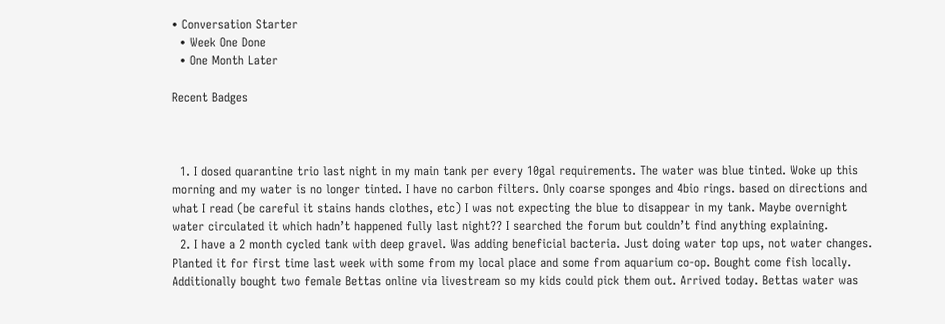• Conversation Starter
  • Week One Done
  • One Month Later

Recent Badges



  1. I dosed quarantine trio last night in my main tank per every 10gal requirements. The water was blue tinted. Woke up this morning and my water is no longer tinted. I have no carbon filters. Only coarse sponges and 4bio rings. based on directions and what I read (be careful it stains hands clothes, etc) I was not expecting the blue to disappear in my tank. Maybe overnight water circulated it which hadn’t happened fully last night?? I searched the forum but couldn’t find anything explaining.
  2. I have a 2 month cycled tank with deep gravel. Was adding beneficial bacteria. Just doing water top ups, not water changes. Planted it for first time last week with some from my local place and some from aquarium co-op. Bought come fish locally. Additionally bought two female Bettas online via livestream so my kids could pick them out. Arrived today. Bettas water was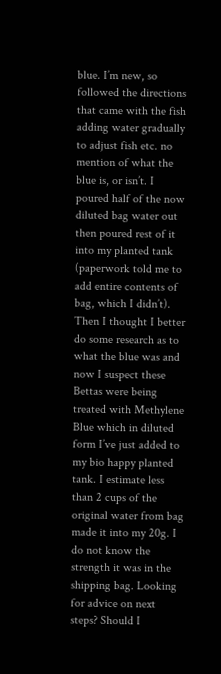blue. I’m new, so followed the directions that came with the fish adding water gradually to adjust fish etc. no mention of what the blue is, or isn’t. I poured half of the now diluted bag water out then poured rest of it into my planted tank (paperwork told me to add entire contents of bag, which I didn’t). Then I thought I better do some research as to what the blue was and now I suspect these Bettas were being treated with Methylene Blue which in diluted form I’ve just added to my bio happy planted tank. I estimate less than 2 cups of the original water from bag made it into my 20g. I do not know the strength it was in the shipping bag. Looking for advice on next steps? Should I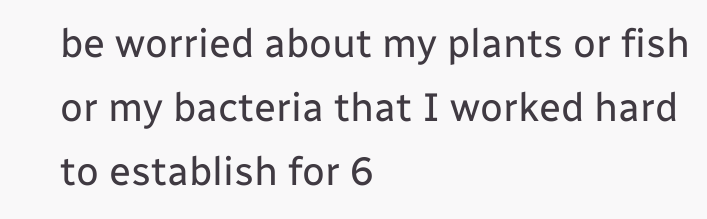be worried about my plants or fish or my bacteria that I worked hard to establish for 6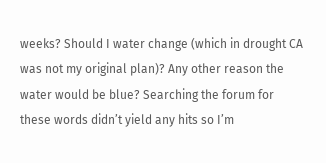weeks? Should I water change (which in drought CA was not my original plan)? Any other reason the water would be blue? Searching the forum for these words didn’t yield any hits so I’m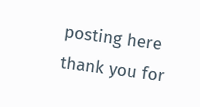posting here thank you for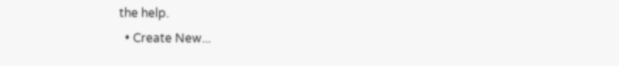the help.
  • Create New...